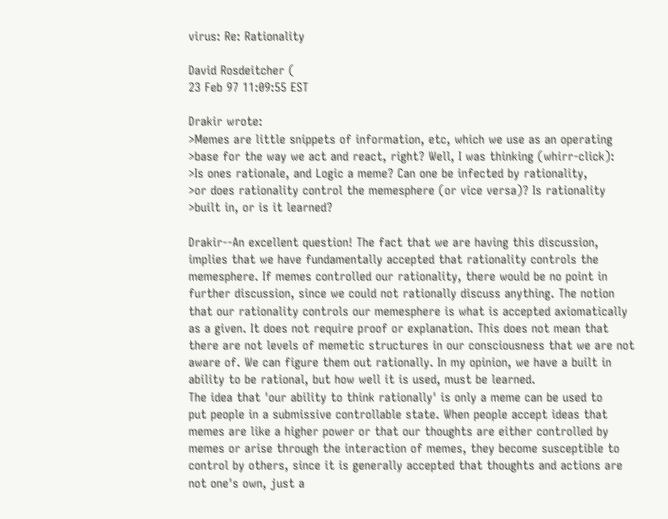virus: Re: Rationality

David Rosdeitcher (
23 Feb 97 11:09:55 EST

Drakir wrote:
>Memes are little snippets of information, etc, which we use as an operating
>base for the way we act and react, right? Well, I was thinking (whirr-click):
>Is ones rationale, and Logic a meme? Can one be infected by rationality,
>or does rationality control the memesphere (or vice versa)? Is rationality
>built in, or is it learned?

Drakir--An excellent question! The fact that we are having this discussion,
implies that we have fundamentally accepted that rationality controls the
memesphere. If memes controlled our rationality, there would be no point in
further discussion, since we could not rationally discuss anything. The notion
that our rationality controls our memesphere is what is accepted axiomatically
as a given. It does not require proof or explanation. This does not mean that
there are not levels of memetic structures in our consciousness that we are not
aware of. We can figure them out rationally. In my opinion, we have a built in
ability to be rational, but how well it is used, must be learned.
The idea that 'our ability to think rationally' is only a meme can be used to
put people in a submissive controllable state. When people accept ideas that
memes are like a higher power or that our thoughts are either controlled by
memes or arise through the interaction of memes, they become susceptible to
control by others, since it is generally accepted that thoughts and actions are
not one's own, just a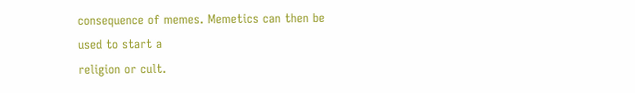consequence of memes. Memetics can then be used to start a
religion or cult.